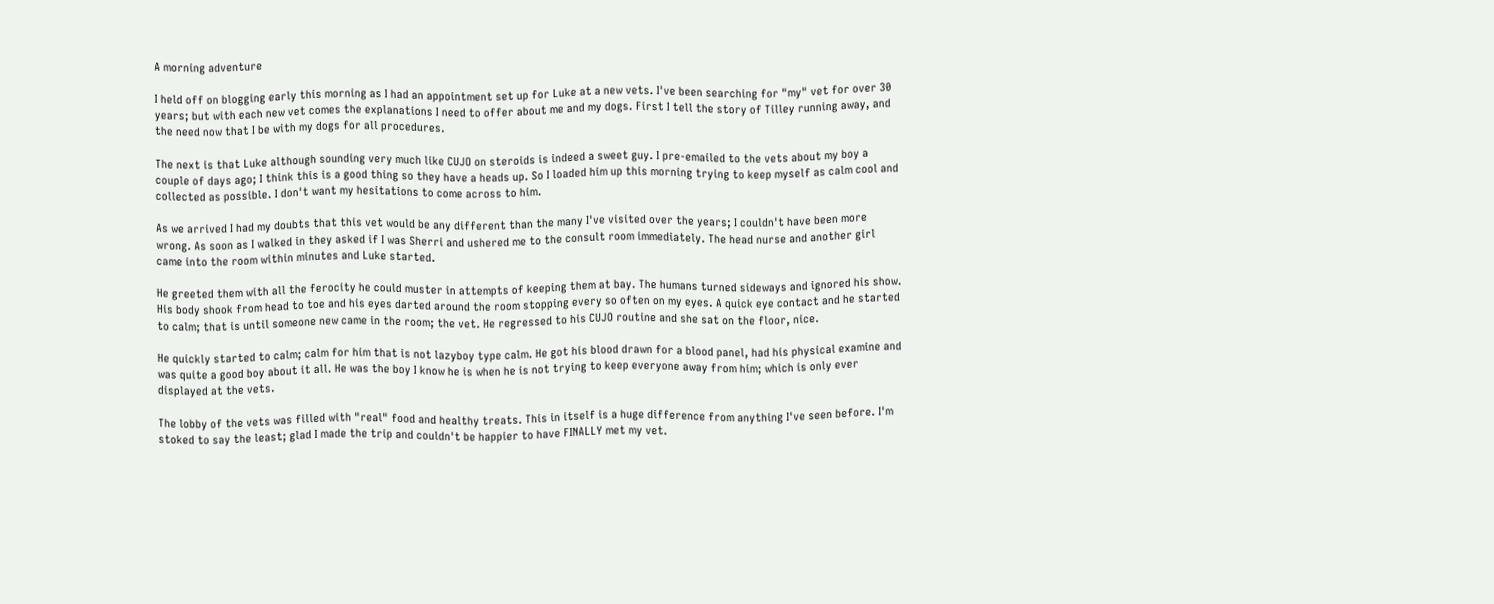A morning adventure

I held off on blogging early this morning as I had an appointment set up for Luke at a new vets. I've been searching for "my" vet for over 30 years; but with each new vet comes the explanations I need to offer about me and my dogs. First I tell the story of Tilley running away, and the need now that I be with my dogs for all procedures.

The next is that Luke although sounding very much like CUJO on steroids is indeed a sweet guy. I pre-emailed to the vets about my boy a couple of days ago; I think this is a good thing so they have a heads up. So I loaded him up this morning trying to keep myself as calm cool and collected as possible. I don't want my hesitations to come across to him.

As we arrived I had my doubts that this vet would be any different than the many I've visited over the years; I couldn't have been more wrong. As soon as I walked in they asked if I was Sherri and ushered me to the consult room immediately. The head nurse and another girl came into the room within minutes and Luke started.

He greeted them with all the ferocity he could muster in attempts of keeping them at bay. The humans turned sideways and ignored his show. His body shook from head to toe and his eyes darted around the room stopping every so often on my eyes. A quick eye contact and he started to calm; that is until someone new came in the room; the vet. He regressed to his CUJO routine and she sat on the floor, nice.

He quickly started to calm; calm for him that is not lazyboy type calm. He got his blood drawn for a blood panel, had his physical examine and was quite a good boy about it all. He was the boy I know he is when he is not trying to keep everyone away from him; which is only ever displayed at the vets.

The lobby of the vets was filled with "real" food and healthy treats. This in itself is a huge difference from anything I've seen before. I'm stoked to say the least; glad I made the trip and couldn't be happier to have FINALLY met my vet.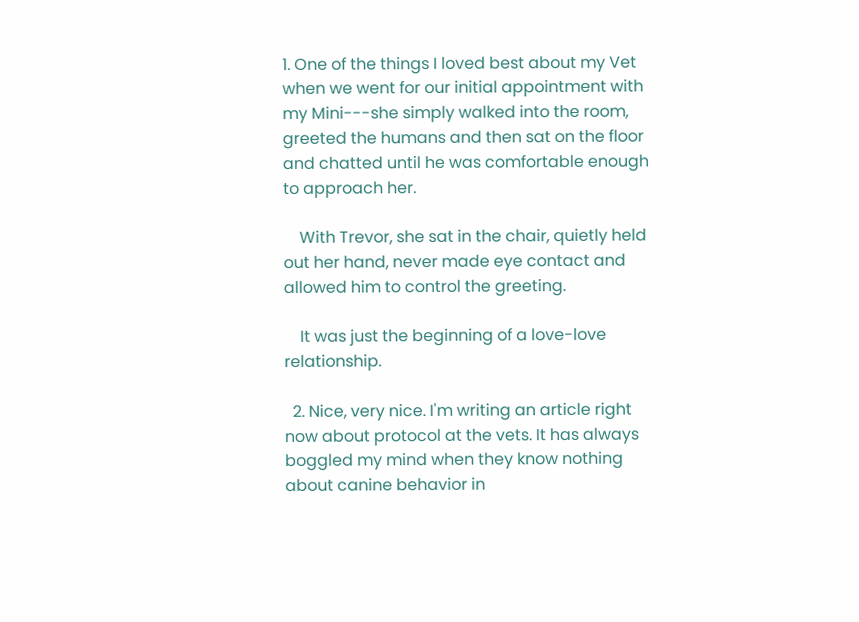1. One of the things I loved best about my Vet when we went for our initial appointment with my Mini---she simply walked into the room, greeted the humans and then sat on the floor and chatted until he was comfortable enough to approach her.

    With Trevor, she sat in the chair, quietly held out her hand, never made eye contact and allowed him to control the greeting.

    It was just the beginning of a love-love relationship.

  2. Nice, very nice. I'm writing an article right now about protocol at the vets. It has always boggled my mind when they know nothing about canine behavior in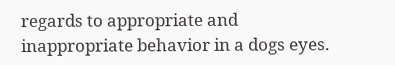regards to appropriate and inappropriate behavior in a dogs eyes.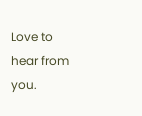Love to hear from you.